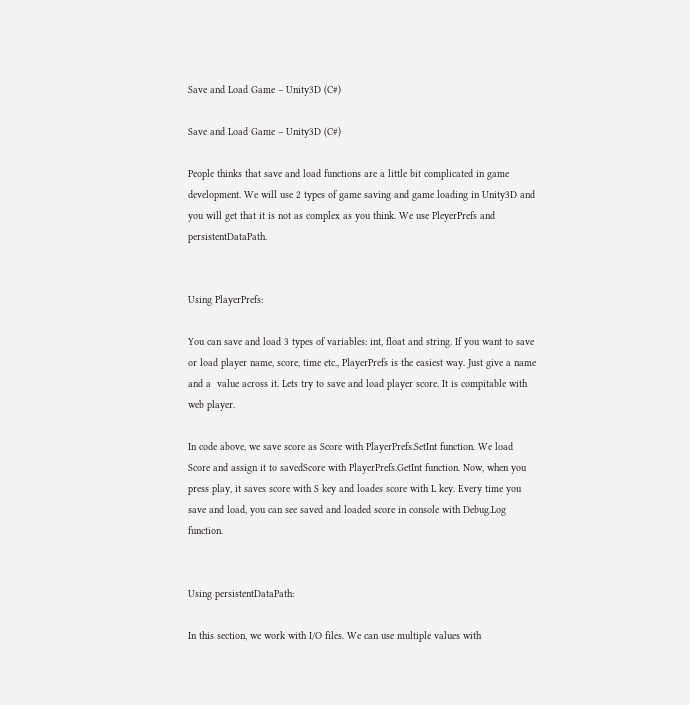Save and Load Game – Unity3D (C#)

Save and Load Game – Unity3D (C#)

People thinks that save and load functions are a little bit complicated in game development. We will use 2 types of game saving and game loading in Unity3D and you will get that it is not as complex as you think. We use PleyerPrefs and persistentDataPath.


Using PlayerPrefs:

You can save and load 3 types of variables: int, float and string. If you want to save or load player name, score, time etc., PlayerPrefs is the easiest way. Just give a name and a  value across it. Lets try to save and load player score. It is compitable with web player.

In code above, we save score as Score with PlayerPrefs.SetInt function. We load Score and assign it to savedScore with PlayerPrefs.GetInt function. Now, when you press play, it saves score with S key and loades score with L key. Every time you save and load, you can see saved and loaded score in console with Debug.Log function.


Using persistentDataPath:

In this section, we work with I/O files. We can use multiple values with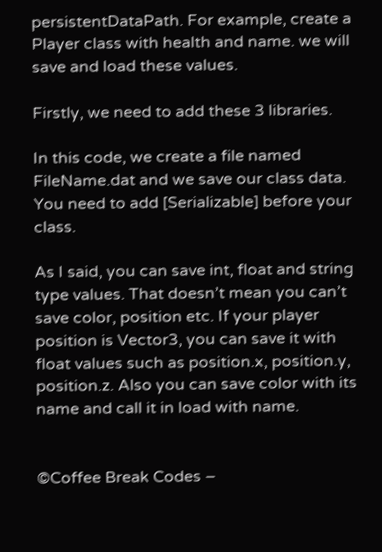persistentDataPath. For example, create a Player class with health and name. we will save and load these values.

Firstly, we need to add these 3 libraries.

In this code, we create a file named FileName.dat and we save our class data. You need to add [Serializable] before your class.

As I said, you can save int, float and string type values. That doesn’t mean you can’t save color, position etc. If your player position is Vector3, you can save it with float values such as position.x, position.y, position.z. Also you can save color with its name and call it in load with name.


©Coffee Break Codes –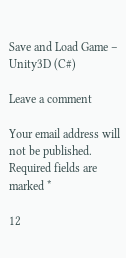Save and Load Game – Unity3D (C#)

Leave a comment

Your email address will not be published. Required fields are marked *

12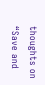thoughts on “Save and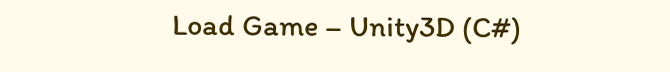Load Game – Unity3D (C#)